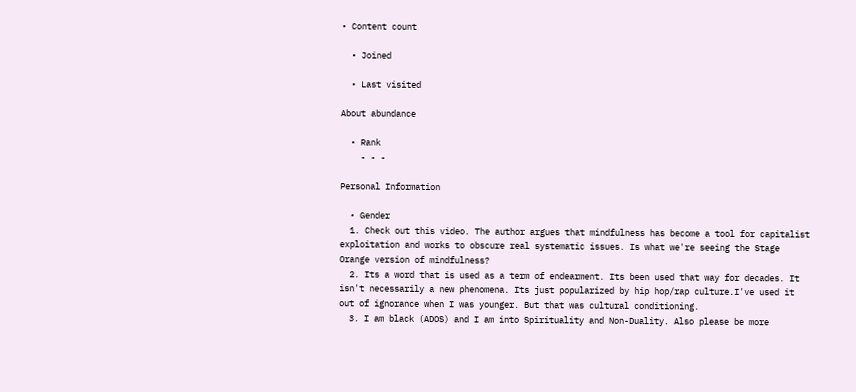• Content count

  • Joined

  • Last visited

About abundance

  • Rank
    - - -

Personal Information

  • Gender
  1. Check out this video. The author argues that mindfulness has become a tool for capitalist exploitation and works to obscure real systematic issues. Is what we're seeing the Stage Orange version of mindfulness?
  2. Its a word that is used as a term of endearment. Its been used that way for decades. It isn't necessarily a new phenomena. Its just popularized by hip hop/rap culture.I've used it out of ignorance when I was younger. But that was cultural conditioning.
  3. I am black (ADOS) and I am into Spirituality and Non-Duality. Also please be more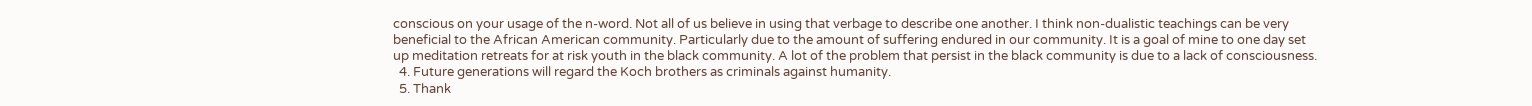conscious on your usage of the n-word. Not all of us believe in using that verbage to describe one another. I think non-dualistic teachings can be very beneficial to the African American community. Particularly due to the amount of suffering endured in our community. It is a goal of mine to one day set up meditation retreats for at risk youth in the black community. A lot of the problem that persist in the black community is due to a lack of consciousness.
  4. Future generations will regard the Koch brothers as criminals against humanity.
  5. Thank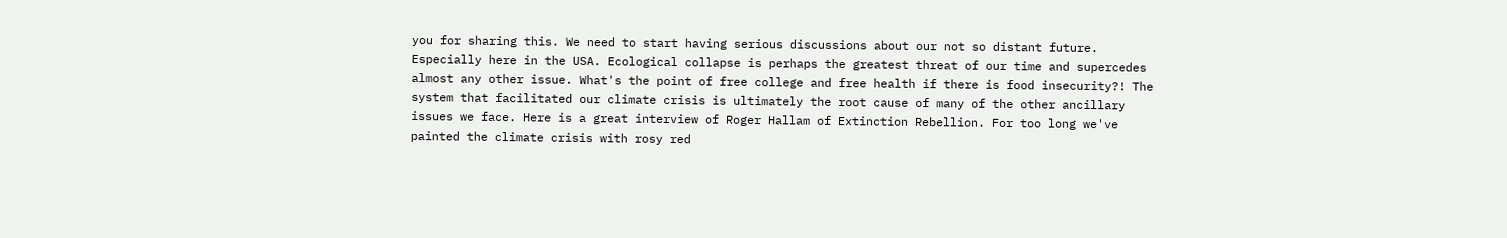you for sharing this. We need to start having serious discussions about our not so distant future. Especially here in the USA. Ecological collapse is perhaps the greatest threat of our time and supercedes almost any other issue. What's the point of free college and free health if there is food insecurity?! The system that facilitated our climate crisis is ultimately the root cause of many of the other ancillary issues we face. Here is a great interview of Roger Hallam of Extinction Rebellion. For too long we've painted the climate crisis with rosy red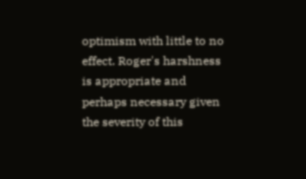optimism with little to no effect. Roger's harshness is appropriate and perhaps necessary given the severity of this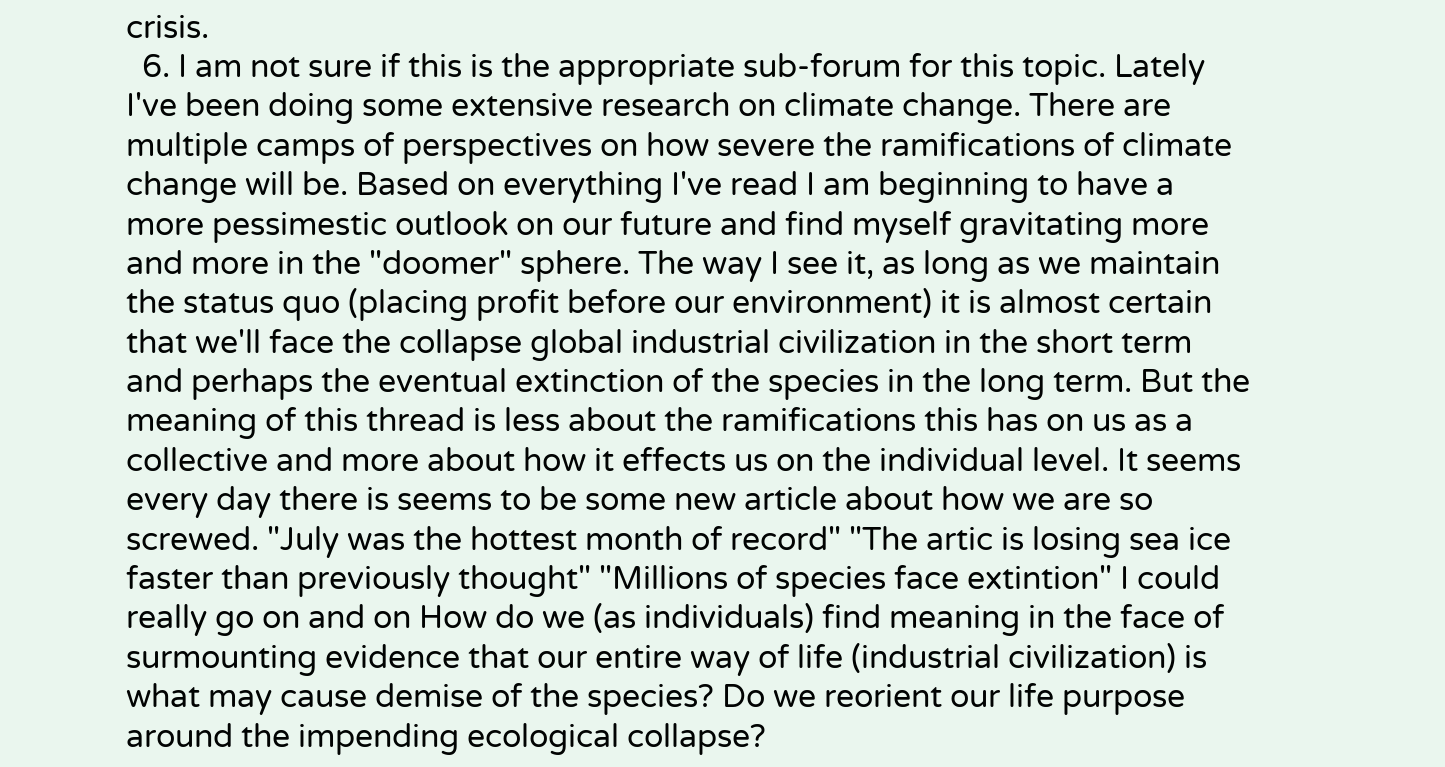crisis.
  6. I am not sure if this is the appropriate sub-forum for this topic. Lately I've been doing some extensive research on climate change. There are multiple camps of perspectives on how severe the ramifications of climate change will be. Based on everything I've read I am beginning to have a more pessimestic outlook on our future and find myself gravitating more and more in the "doomer" sphere. The way I see it, as long as we maintain the status quo (placing profit before our environment) it is almost certain that we'll face the collapse global industrial civilization in the short term and perhaps the eventual extinction of the species in the long term. But the meaning of this thread is less about the ramifications this has on us as a collective and more about how it effects us on the individual level. It seems every day there is seems to be some new article about how we are so screwed. "July was the hottest month of record" "The artic is losing sea ice faster than previously thought" "Millions of species face extintion" I could really go on and on How do we (as individuals) find meaning in the face of surmounting evidence that our entire way of life (industrial civilization) is what may cause demise of the species? Do we reorient our life purpose around the impending ecological collapse?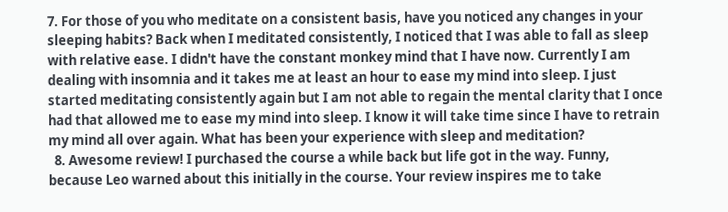7. For those of you who meditate on a consistent basis, have you noticed any changes in your sleeping habits? Back when I meditated consistently, I noticed that I was able to fall as sleep with relative ease. I didn't have the constant monkey mind that I have now. Currently I am dealing with insomnia and it takes me at least an hour to ease my mind into sleep. I just started meditating consistently again but I am not able to regain the mental clarity that I once had that allowed me to ease my mind into sleep. I know it will take time since I have to retrain my mind all over again. What has been your experience with sleep and meditation?
  8. Awesome review! I purchased the course a while back but life got in the way. Funny, because Leo warned about this initially in the course. Your review inspires me to take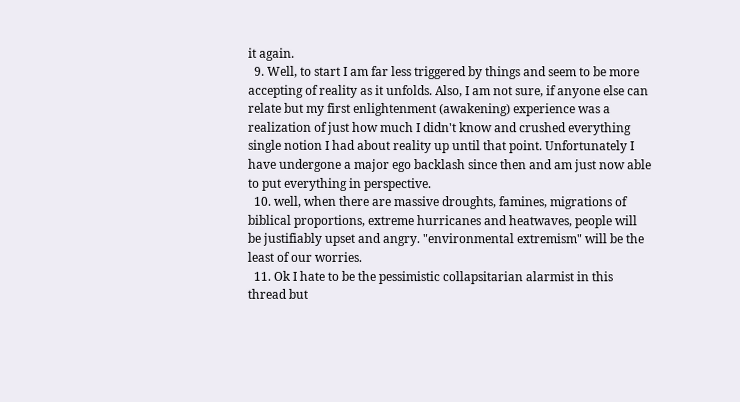it again.
  9. Well, to start I am far less triggered by things and seem to be more accepting of reality as it unfolds. Also, I am not sure, if anyone else can relate but my first enlightenment (awakening) experience was a realization of just how much I didn't know and crushed everything single notion I had about reality up until that point. Unfortunately I have undergone a major ego backlash since then and am just now able to put everything in perspective.
  10. well, when there are massive droughts, famines, migrations of biblical proportions, extreme hurricanes and heatwaves, people will be justifiably upset and angry. "environmental extremism" will be the least of our worries.
  11. Ok I hate to be the pessimistic collapsitarian alarmist in this thread but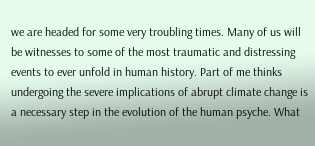we are headed for some very troubling times. Many of us will be witnesses to some of the most traumatic and distressing events to ever unfold in human history. Part of me thinks undergoing the severe implications of abrupt climate change is a necessary step in the evolution of the human psyche. What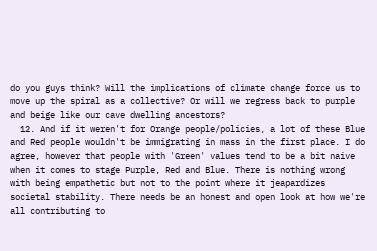do you guys think? Will the implications of climate change force us to move up the spiral as a collective? Or will we regress back to purple and beige like our cave dwelling ancestors?
  12. And if it weren't for Orange people/policies, a lot of these Blue and Red people wouldn't be immigrating in mass in the first place. I do agree, however that people with 'Green' values tend to be a bit naive when it comes to stage Purple, Red and Blue. There is nothing wrong with being empathetic but not to the point where it jeapardizes societal stability. There needs be an honest and open look at how we're all contributing to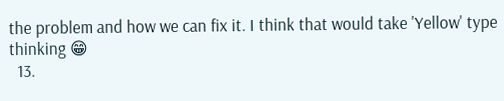the problem and how we can fix it. I think that would take 'Yellow' type thinking 😁
  13.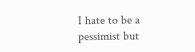I hate to be a pessimist but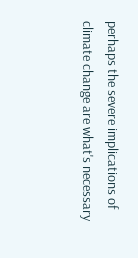perhaps the severe implications of climate change are what's necessary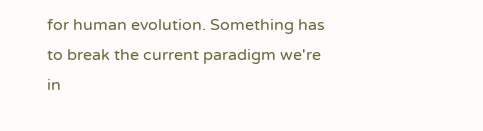for human evolution. Something has to break the current paradigm we're in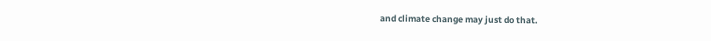and climate change may just do that.